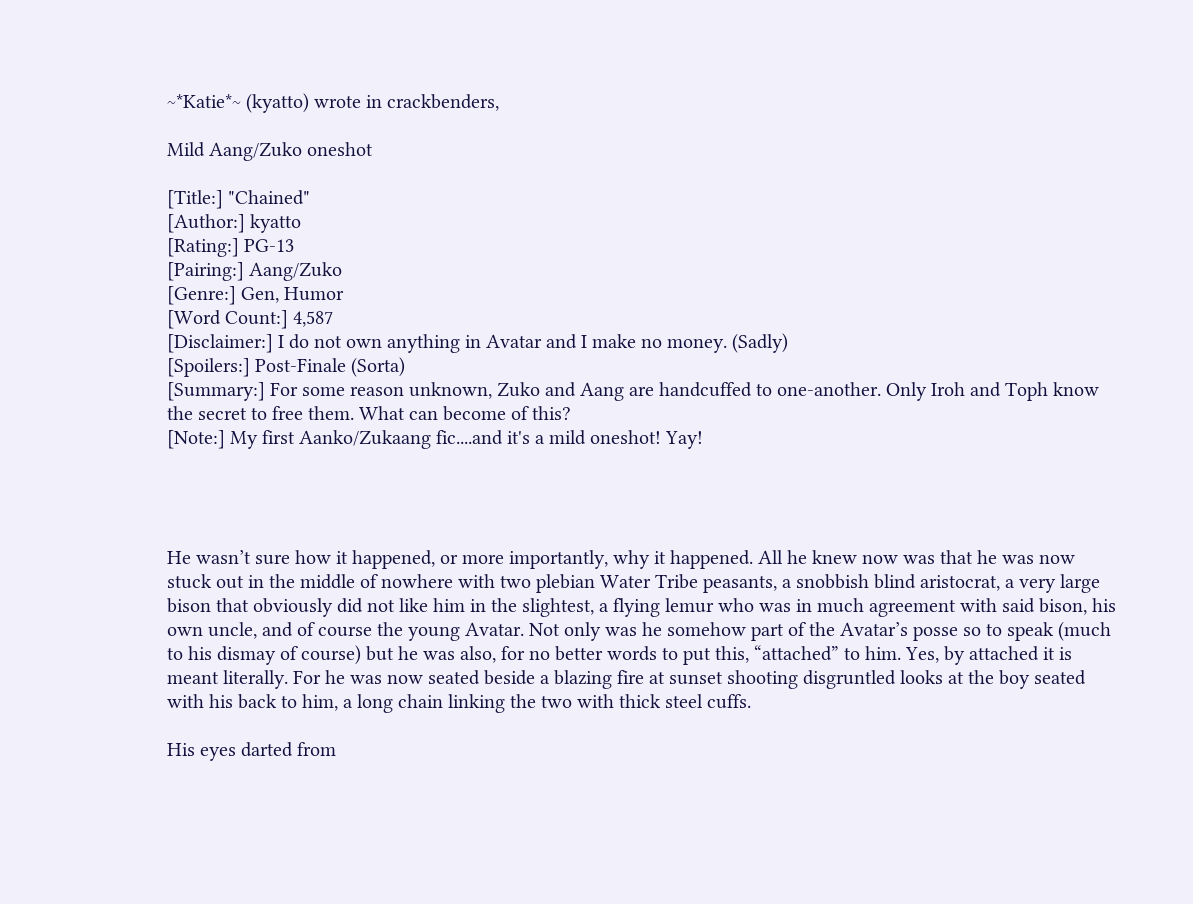~*Katie*~ (kyatto) wrote in crackbenders,

Mild Aang/Zuko oneshot

[Title:] "Chained"
[Author:] kyatto
[Rating:] PG-13
[Pairing:] Aang/Zuko
[Genre:] Gen, Humor
[Word Count:] 4,587
[Disclaimer:] I do not own anything in Avatar and I make no money. (Sadly)
[Spoilers:] Post-Finale (Sorta)
[Summary:] For some reason unknown, Zuko and Aang are handcuffed to one-another. Only Iroh and Toph know the secret to free them. What can become of this?
[Note:] My first Aanko/Zukaang fic....and it's a mild oneshot! Yay!




He wasn’t sure how it happened, or more importantly, why it happened. All he knew now was that he was now stuck out in the middle of nowhere with two plebian Water Tribe peasants, a snobbish blind aristocrat, a very large bison that obviously did not like him in the slightest, a flying lemur who was in much agreement with said bison, his own uncle, and of course the young Avatar. Not only was he somehow part of the Avatar’s posse so to speak (much to his dismay of course) but he was also, for no better words to put this, “attached” to him. Yes, by attached it is meant literally. For he was now seated beside a blazing fire at sunset shooting disgruntled looks at the boy seated with his back to him, a long chain linking the two with thick steel cuffs.

His eyes darted from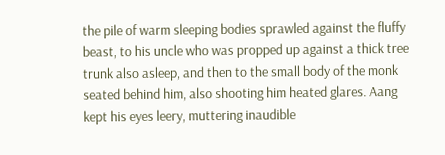the pile of warm sleeping bodies sprawled against the fluffy beast, to his uncle who was propped up against a thick tree trunk also asleep, and then to the small body of the monk seated behind him, also shooting him heated glares. Aang kept his eyes leery, muttering inaudible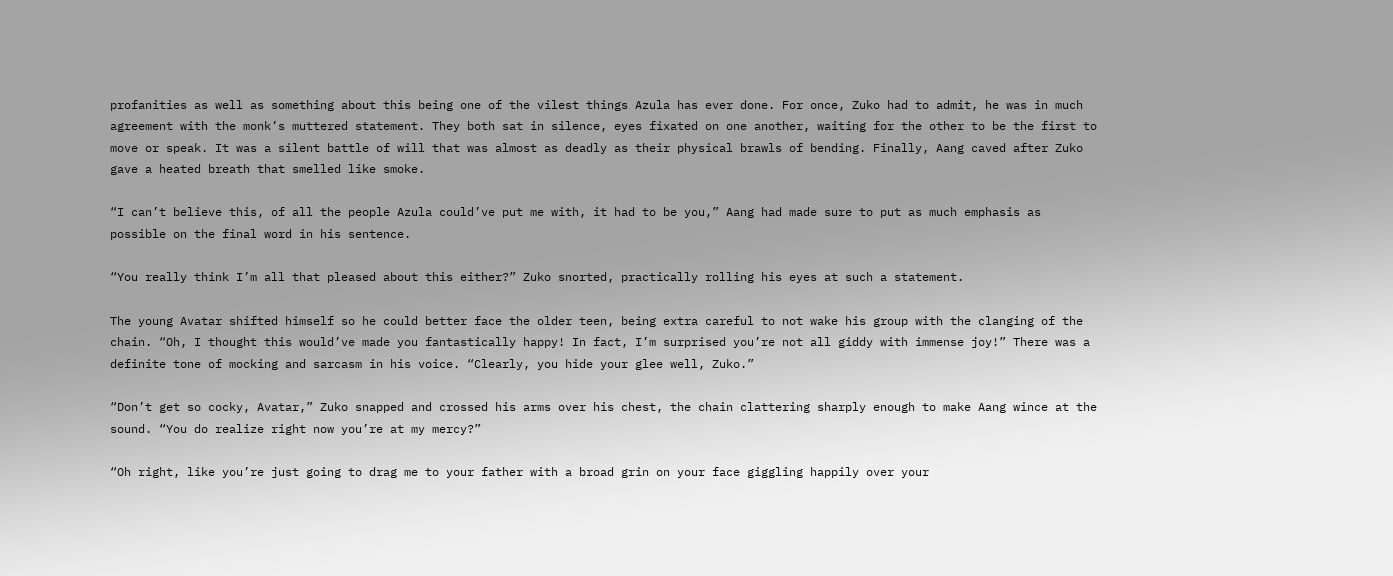profanities as well as something about this being one of the vilest things Azula has ever done. For once, Zuko had to admit, he was in much agreement with the monk’s muttered statement. They both sat in silence, eyes fixated on one another, waiting for the other to be the first to move or speak. It was a silent battle of will that was almost as deadly as their physical brawls of bending. Finally, Aang caved after Zuko gave a heated breath that smelled like smoke.

“I can’t believe this, of all the people Azula could’ve put me with, it had to be you,” Aang had made sure to put as much emphasis as possible on the final word in his sentence.

“You really think I’m all that pleased about this either?” Zuko snorted, practically rolling his eyes at such a statement.

The young Avatar shifted himself so he could better face the older teen, being extra careful to not wake his group with the clanging of the chain. “Oh, I thought this would’ve made you fantastically happy! In fact, I’m surprised you’re not all giddy with immense joy!” There was a definite tone of mocking and sarcasm in his voice. “Clearly, you hide your glee well, Zuko.”

“Don’t get so cocky, Avatar,” Zuko snapped and crossed his arms over his chest, the chain clattering sharply enough to make Aang wince at the sound. “You do realize right now you’re at my mercy?”

“Oh right, like you’re just going to drag me to your father with a broad grin on your face giggling happily over your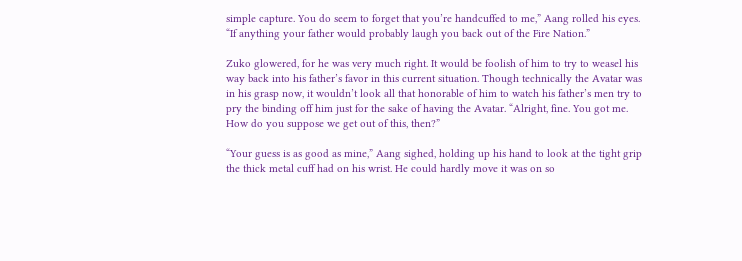simple capture. You do seem to forget that you’re handcuffed to me,” Aang rolled his eyes. “If anything your father would probably laugh you back out of the Fire Nation.”

Zuko glowered, for he was very much right. It would be foolish of him to try to weasel his way back into his father’s favor in this current situation. Though technically the Avatar was in his grasp now, it wouldn’t look all that honorable of him to watch his father’s men try to pry the binding off him just for the sake of having the Avatar. “Alright, fine. You got me. How do you suppose we get out of this, then?”

“Your guess is as good as mine,” Aang sighed, holding up his hand to look at the tight grip the thick metal cuff had on his wrist. He could hardly move it was on so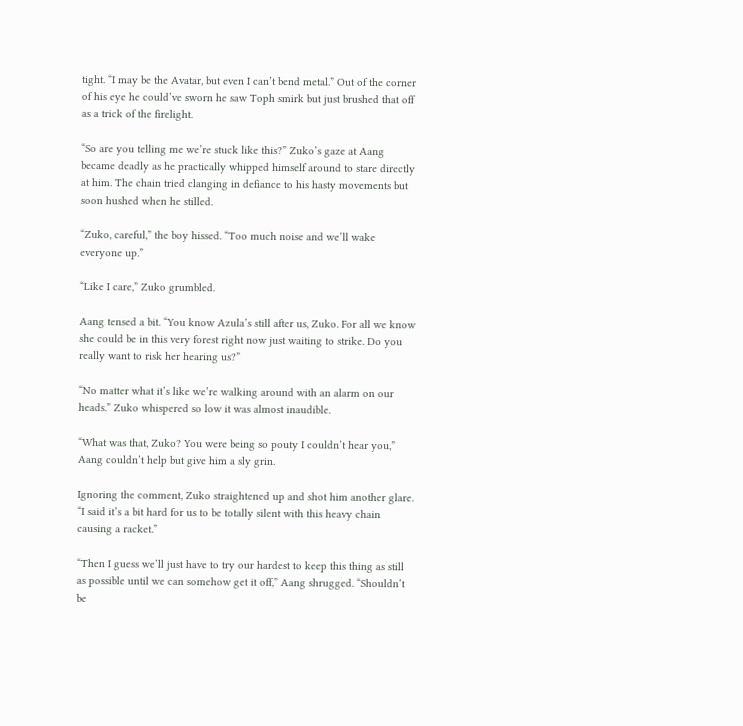tight. “I may be the Avatar, but even I can’t bend metal.” Out of the corner of his eye he could’ve sworn he saw Toph smirk but just brushed that off as a trick of the firelight.

“So are you telling me we’re stuck like this?” Zuko’s gaze at Aang became deadly as he practically whipped himself around to stare directly at him. The chain tried clanging in defiance to his hasty movements but soon hushed when he stilled.

“Zuko, careful,” the boy hissed. “Too much noise and we’ll wake everyone up.”

“Like I care,” Zuko grumbled.

Aang tensed a bit. “You know Azula’s still after us, Zuko. For all we know she could be in this very forest right now just waiting to strike. Do you really want to risk her hearing us?”

“No matter what it’s like we’re walking around with an alarm on our heads.” Zuko whispered so low it was almost inaudible.

“What was that, Zuko? You were being so pouty I couldn’t hear you,” Aang couldn’t help but give him a sly grin.

Ignoring the comment, Zuko straightened up and shot him another glare. “I said it’s a bit hard for us to be totally silent with this heavy chain causing a racket.”

“Then I guess we’ll just have to try our hardest to keep this thing as still as possible until we can somehow get it off,” Aang shrugged. “Shouldn’t be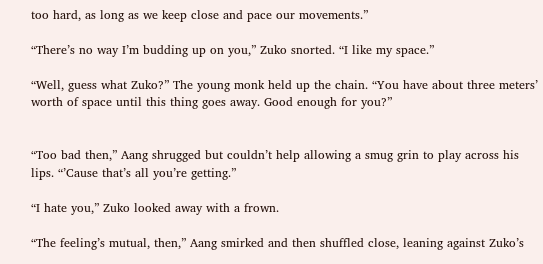too hard, as long as we keep close and pace our movements.”

“There’s no way I’m budding up on you,” Zuko snorted. “I like my space.”

“Well, guess what Zuko?” The young monk held up the chain. “You have about three meters’ worth of space until this thing goes away. Good enough for you?”


“Too bad then,” Aang shrugged but couldn’t help allowing a smug grin to play across his lips. “’Cause that’s all you’re getting.”

“I hate you,” Zuko looked away with a frown.

“The feeling’s mutual, then,” Aang smirked and then shuffled close, leaning against Zuko’s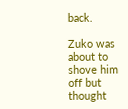back.

Zuko was about to shove him off but thought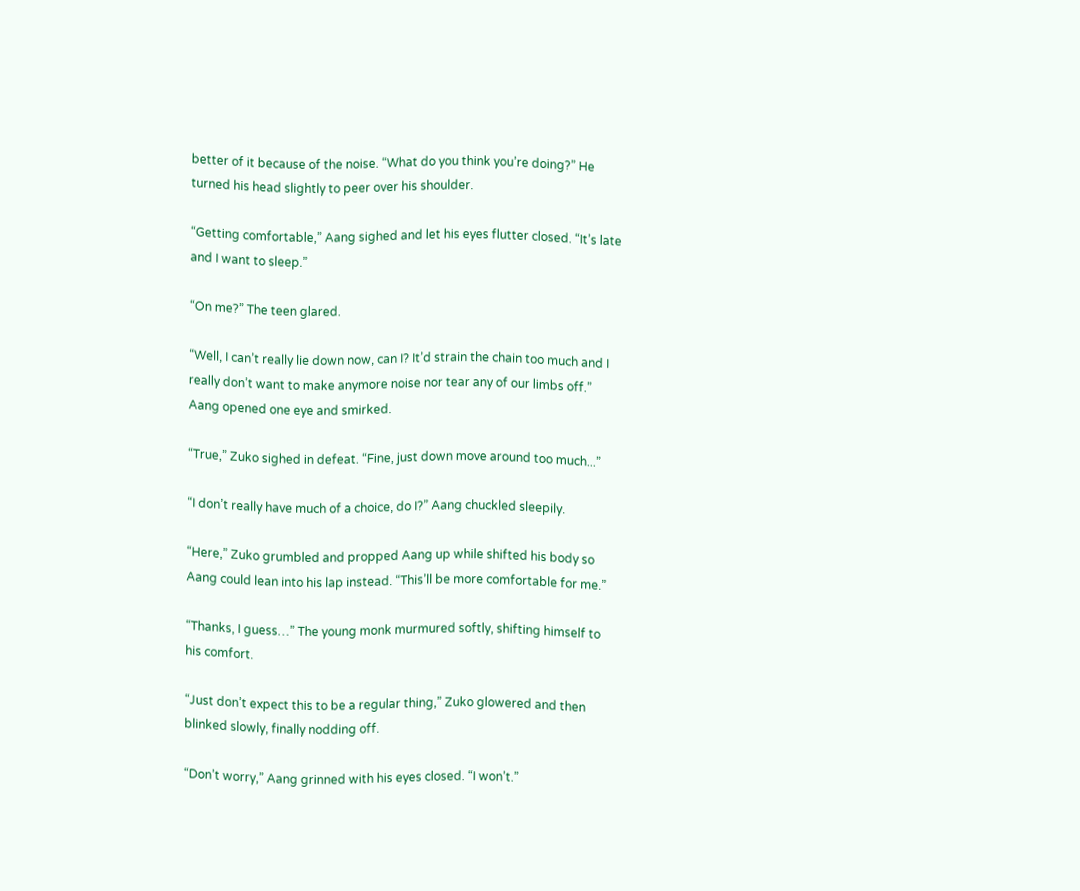better of it because of the noise. “What do you think you’re doing?” He turned his head slightly to peer over his shoulder.

“Getting comfortable,” Aang sighed and let his eyes flutter closed. “It’s late and I want to sleep.”

“On me?” The teen glared.

“Well, I can’t really lie down now, can I? It’d strain the chain too much and I really don’t want to make anymore noise nor tear any of our limbs off.” Aang opened one eye and smirked.

“True,” Zuko sighed in defeat. “Fine, just down move around too much...”

“I don’t really have much of a choice, do I?” Aang chuckled sleepily.

“Here,” Zuko grumbled and propped Aang up while shifted his body so Aang could lean into his lap instead. “This’ll be more comfortable for me.”

“Thanks, I guess…” The young monk murmured softly, shifting himself to his comfort.

“Just don’t expect this to be a regular thing,” Zuko glowered and then blinked slowly, finally nodding off.

“Don’t worry,” Aang grinned with his eyes closed. “I won’t.”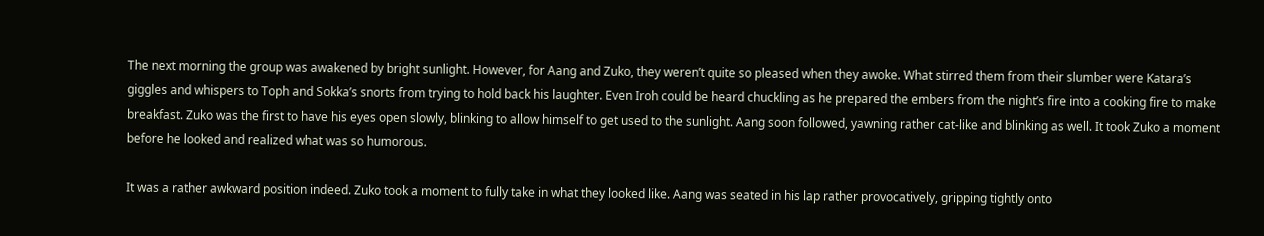The next morning the group was awakened by bright sunlight. However, for Aang and Zuko, they weren’t quite so pleased when they awoke. What stirred them from their slumber were Katara’s giggles and whispers to Toph and Sokka’s snorts from trying to hold back his laughter. Even Iroh could be heard chuckling as he prepared the embers from the night’s fire into a cooking fire to make breakfast. Zuko was the first to have his eyes open slowly, blinking to allow himself to get used to the sunlight. Aang soon followed, yawning rather cat-like and blinking as well. It took Zuko a moment before he looked and realized what was so humorous.

It was a rather awkward position indeed. Zuko took a moment to fully take in what they looked like. Aang was seated in his lap rather provocatively, gripping tightly onto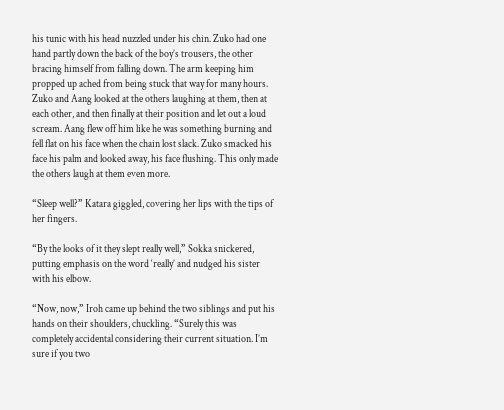his tunic with his head nuzzled under his chin. Zuko had one hand partly down the back of the boy’s trousers, the other bracing himself from falling down. The arm keeping him propped up ached from being stuck that way for many hours. Zuko and Aang looked at the others laughing at them, then at each other, and then finally at their position and let out a loud scream. Aang flew off him like he was something burning and fell flat on his face when the chain lost slack. Zuko smacked his face his palm and looked away, his face flushing. This only made the others laugh at them even more.

“Sleep well?” Katara giggled, covering her lips with the tips of her fingers.

“By the looks of it they slept really well,” Sokka snickered, putting emphasis on the word ‘really’ and nudged his sister with his elbow.

“Now, now,” Iroh came up behind the two siblings and put his hands on their shoulders, chuckling. “Surely this was completely accidental considering their current situation. I’m sure if you two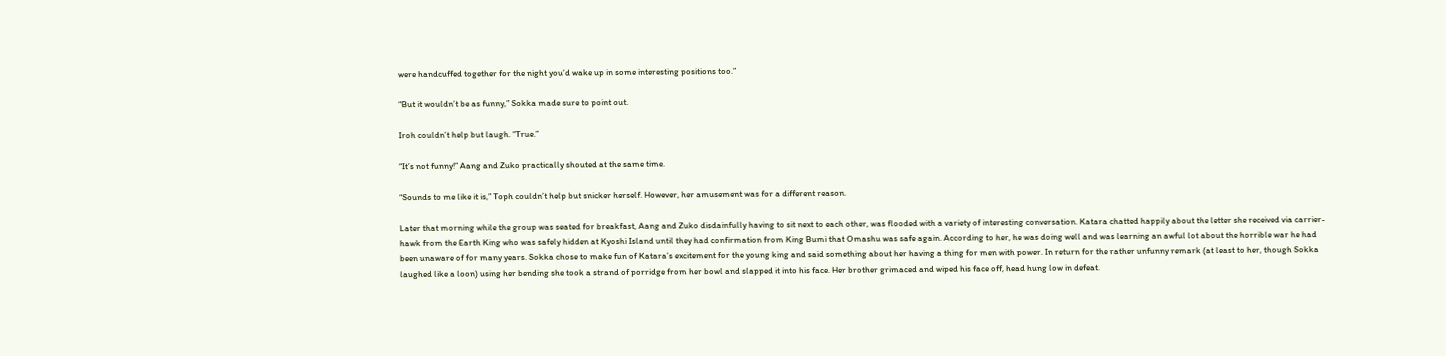were handcuffed together for the night you’d wake up in some interesting positions too.”

“But it wouldn’t be as funny,” Sokka made sure to point out.

Iroh couldn’t help but laugh. “True.”

“It’s not funny!” Aang and Zuko practically shouted at the same time.

“Sounds to me like it is,” Toph couldn’t help but snicker herself. However, her amusement was for a different reason.

Later that morning while the group was seated for breakfast, Aang and Zuko disdainfully having to sit next to each other, was flooded with a variety of interesting conversation. Katara chatted happily about the letter she received via carrier-hawk from the Earth King who was safely hidden at Kyoshi Island until they had confirmation from King Bumi that Omashu was safe again. According to her, he was doing well and was learning an awful lot about the horrible war he had been unaware of for many years. Sokka chose to make fun of Katara’s excitement for the young king and said something about her having a thing for men with power. In return for the rather unfunny remark (at least to her, though Sokka laughed like a loon) using her bending she took a strand of porridge from her bowl and slapped it into his face. Her brother grimaced and wiped his face off, head hung low in defeat.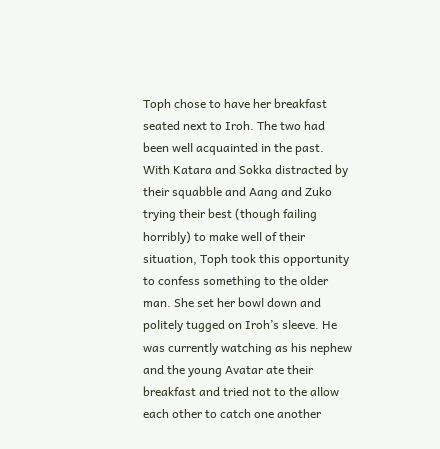Toph chose to have her breakfast seated next to Iroh. The two had been well acquainted in the past. With Katara and Sokka distracted by their squabble and Aang and Zuko trying their best (though failing horribly) to make well of their situation, Toph took this opportunity to confess something to the older man. She set her bowl down and politely tugged on Iroh’s sleeve. He was currently watching as his nephew and the young Avatar ate their breakfast and tried not to the allow each other to catch one another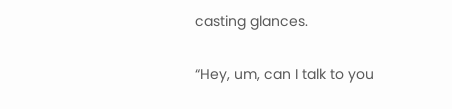casting glances.

“Hey, um, can I talk to you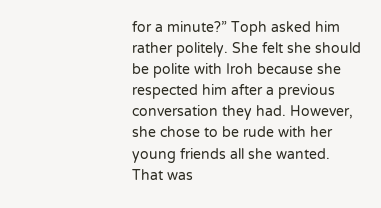for a minute?” Toph asked him rather politely. She felt she should be polite with Iroh because she respected him after a previous conversation they had. However, she chose to be rude with her young friends all she wanted. That was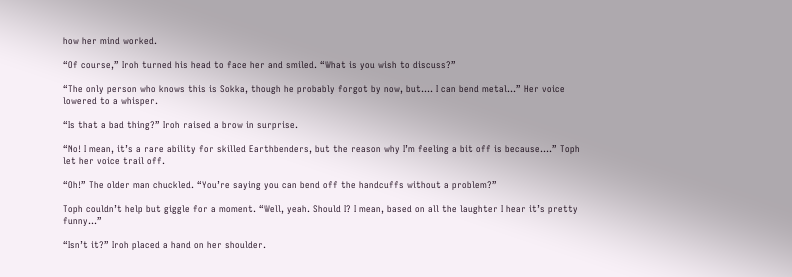how her mind worked.

“Of course,” Iroh turned his head to face her and smiled. “What is you wish to discuss?”

“The only person who knows this is Sokka, though he probably forgot by now, but…. I can bend metal…” Her voice lowered to a whisper.

“Is that a bad thing?” Iroh raised a brow in surprise.

“No! I mean, it’s a rare ability for skilled Earthbenders, but the reason why I’m feeling a bit off is because….” Toph let her voice trail off.

“Oh!” The older man chuckled. “You’re saying you can bend off the handcuffs without a problem?”

Toph couldn’t help but giggle for a moment. “Well, yeah. Should I? I mean, based on all the laughter I hear it’s pretty funny…”

“Isn’t it?” Iroh placed a hand on her shoulder.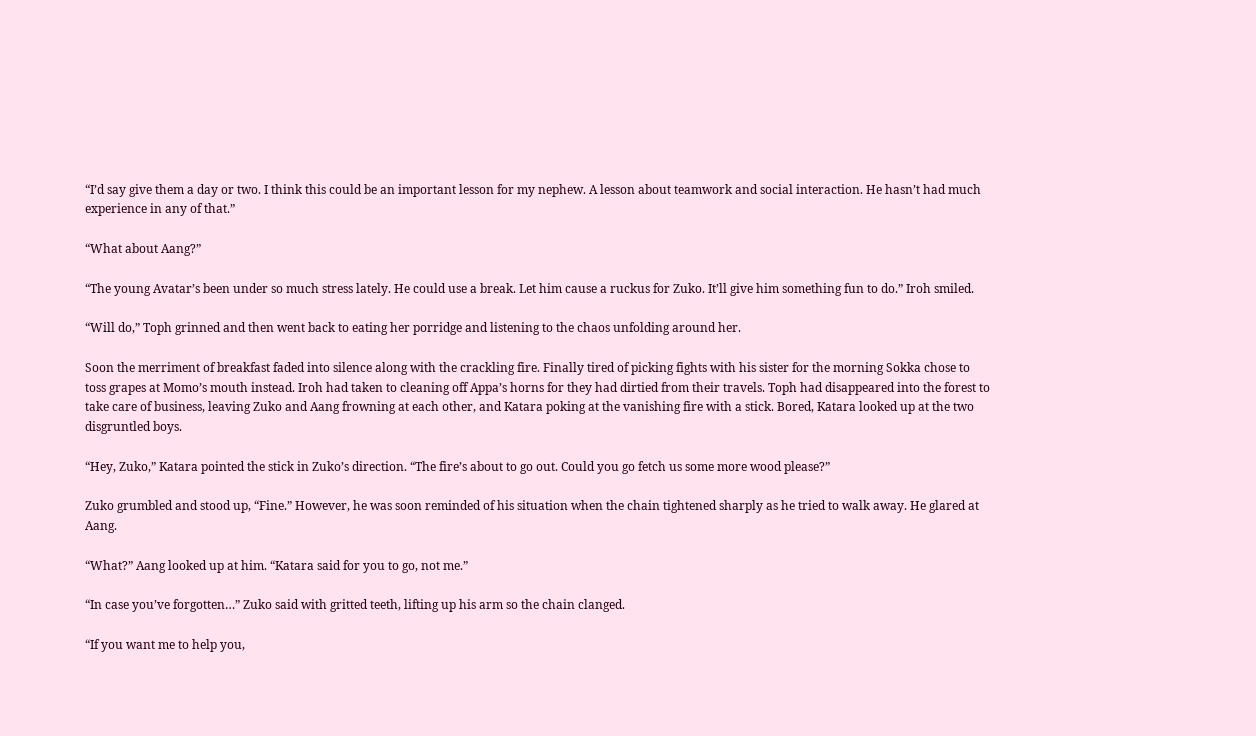“I’d say give them a day or two. I think this could be an important lesson for my nephew. A lesson about teamwork and social interaction. He hasn’t had much experience in any of that.”

“What about Aang?”

“The young Avatar’s been under so much stress lately. He could use a break. Let him cause a ruckus for Zuko. It’ll give him something fun to do.” Iroh smiled.

“Will do,” Toph grinned and then went back to eating her porridge and listening to the chaos unfolding around her.

Soon the merriment of breakfast faded into silence along with the crackling fire. Finally tired of picking fights with his sister for the morning Sokka chose to toss grapes at Momo’s mouth instead. Iroh had taken to cleaning off Appa’s horns for they had dirtied from their travels. Toph had disappeared into the forest to take care of business, leaving Zuko and Aang frowning at each other, and Katara poking at the vanishing fire with a stick. Bored, Katara looked up at the two disgruntled boys.

“Hey, Zuko,” Katara pointed the stick in Zuko’s direction. “The fire’s about to go out. Could you go fetch us some more wood please?”

Zuko grumbled and stood up, “Fine.” However, he was soon reminded of his situation when the chain tightened sharply as he tried to walk away. He glared at Aang.

“What?” Aang looked up at him. “Katara said for you to go, not me.”

“In case you’ve forgotten…” Zuko said with gritted teeth, lifting up his arm so the chain clanged.

“If you want me to help you,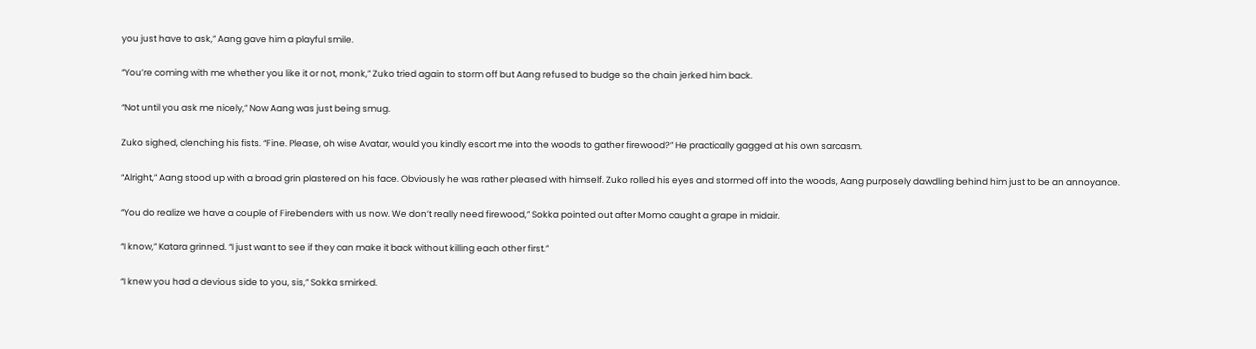you just have to ask,” Aang gave him a playful smile.

“You’re coming with me whether you like it or not, monk,” Zuko tried again to storm off but Aang refused to budge so the chain jerked him back.

“Not until you ask me nicely,” Now Aang was just being smug.

Zuko sighed, clenching his fists. “Fine. Please, oh wise Avatar, would you kindly escort me into the woods to gather firewood?” He practically gagged at his own sarcasm.

“Alright,” Aang stood up with a broad grin plastered on his face. Obviously he was rather pleased with himself. Zuko rolled his eyes and stormed off into the woods, Aang purposely dawdling behind him just to be an annoyance.

“You do realize we have a couple of Firebenders with us now. We don’t really need firewood,” Sokka pointed out after Momo caught a grape in midair.

“I know,” Katara grinned. “I just want to see if they can make it back without killing each other first.”

“I knew you had a devious side to you, sis,” Sokka smirked.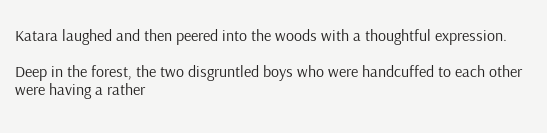Katara laughed and then peered into the woods with a thoughtful expression.

Deep in the forest, the two disgruntled boys who were handcuffed to each other were having a rather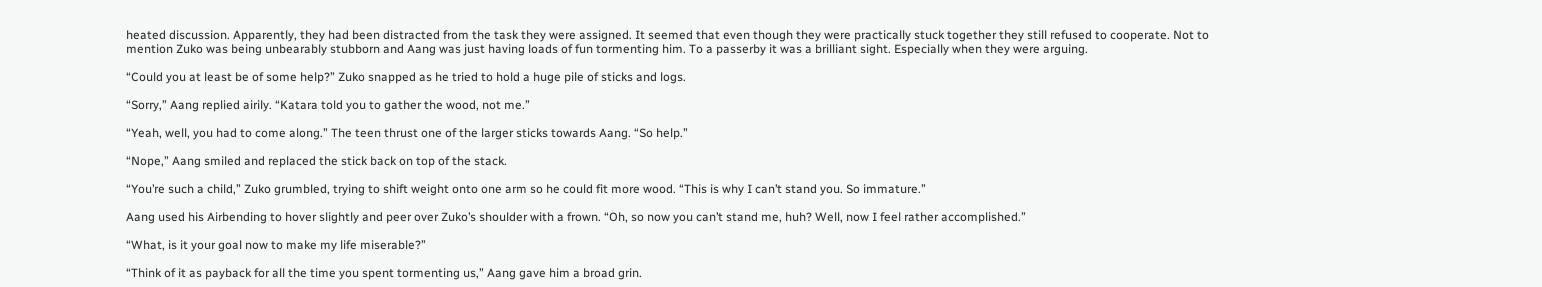heated discussion. Apparently, they had been distracted from the task they were assigned. It seemed that even though they were practically stuck together they still refused to cooperate. Not to mention Zuko was being unbearably stubborn and Aang was just having loads of fun tormenting him. To a passerby it was a brilliant sight. Especially when they were arguing.

“Could you at least be of some help?” Zuko snapped as he tried to hold a huge pile of sticks and logs.

“Sorry,” Aang replied airily. “Katara told you to gather the wood, not me.”

“Yeah, well, you had to come along.” The teen thrust one of the larger sticks towards Aang. “So help.”

“Nope,” Aang smiled and replaced the stick back on top of the stack.

“You’re such a child,” Zuko grumbled, trying to shift weight onto one arm so he could fit more wood. “This is why I can’t stand you. So immature.”

Aang used his Airbending to hover slightly and peer over Zuko’s shoulder with a frown. “Oh, so now you can’t stand me, huh? Well, now I feel rather accomplished.”

“What, is it your goal now to make my life miserable?”

“Think of it as payback for all the time you spent tormenting us,” Aang gave him a broad grin.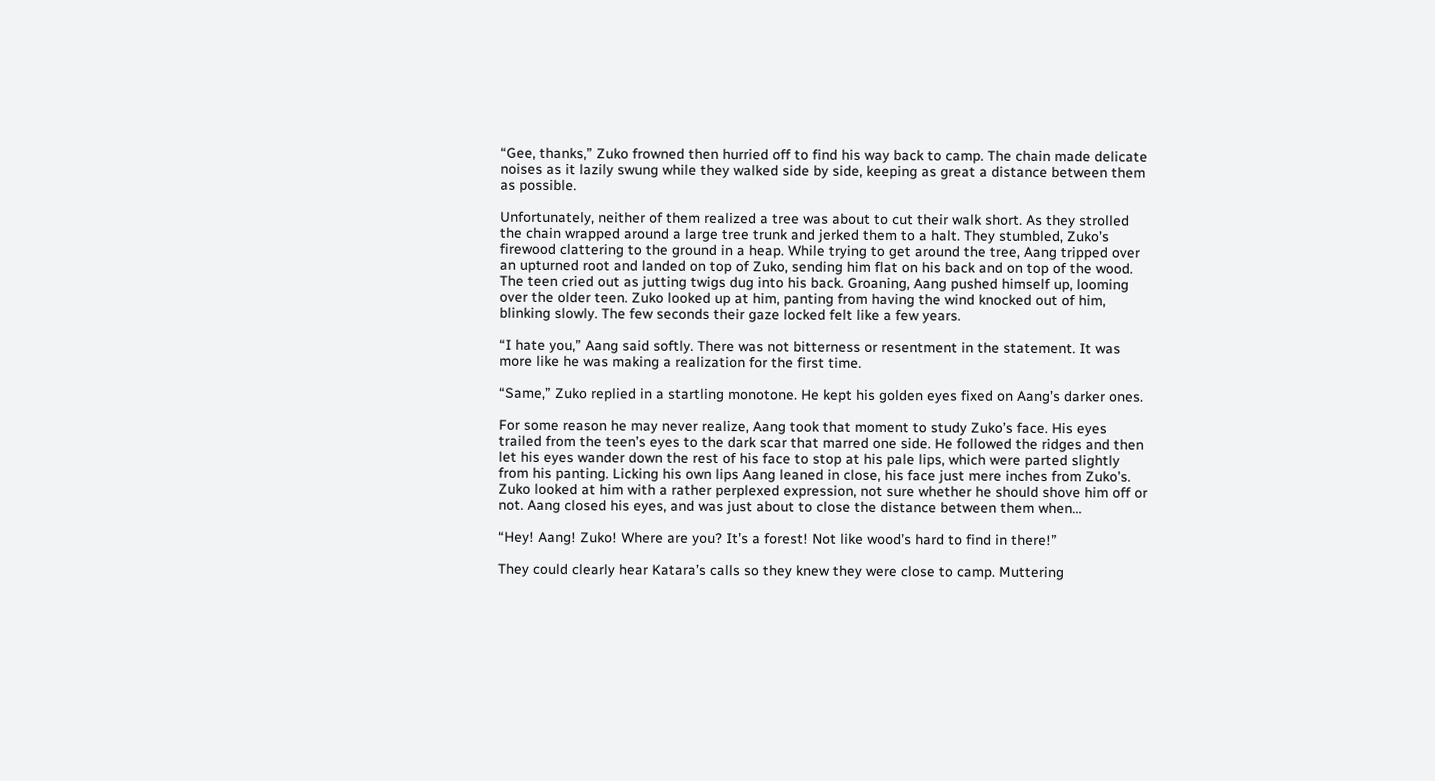“Gee, thanks,” Zuko frowned then hurried off to find his way back to camp. The chain made delicate noises as it lazily swung while they walked side by side, keeping as great a distance between them as possible.

Unfortunately, neither of them realized a tree was about to cut their walk short. As they strolled the chain wrapped around a large tree trunk and jerked them to a halt. They stumbled, Zuko’s firewood clattering to the ground in a heap. While trying to get around the tree, Aang tripped over an upturned root and landed on top of Zuko, sending him flat on his back and on top of the wood. The teen cried out as jutting twigs dug into his back. Groaning, Aang pushed himself up, looming over the older teen. Zuko looked up at him, panting from having the wind knocked out of him, blinking slowly. The few seconds their gaze locked felt like a few years.

“I hate you,” Aang said softly. There was not bitterness or resentment in the statement. It was more like he was making a realization for the first time.

“Same,” Zuko replied in a startling monotone. He kept his golden eyes fixed on Aang’s darker ones.

For some reason he may never realize, Aang took that moment to study Zuko’s face. His eyes trailed from the teen’s eyes to the dark scar that marred one side. He followed the ridges and then let his eyes wander down the rest of his face to stop at his pale lips, which were parted slightly from his panting. Licking his own lips Aang leaned in close, his face just mere inches from Zuko’s. Zuko looked at him with a rather perplexed expression, not sure whether he should shove him off or not. Aang closed his eyes, and was just about to close the distance between them when…

“Hey! Aang! Zuko! Where are you? It’s a forest! Not like wood’s hard to find in there!”

They could clearly hear Katara’s calls so they knew they were close to camp. Muttering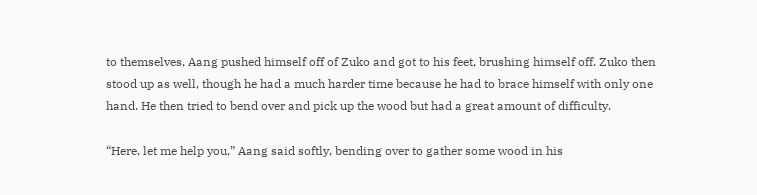to themselves, Aang pushed himself off of Zuko and got to his feet, brushing himself off. Zuko then stood up as well, though he had a much harder time because he had to brace himself with only one hand. He then tried to bend over and pick up the wood but had a great amount of difficulty.

“Here, let me help you,” Aang said softly, bending over to gather some wood in his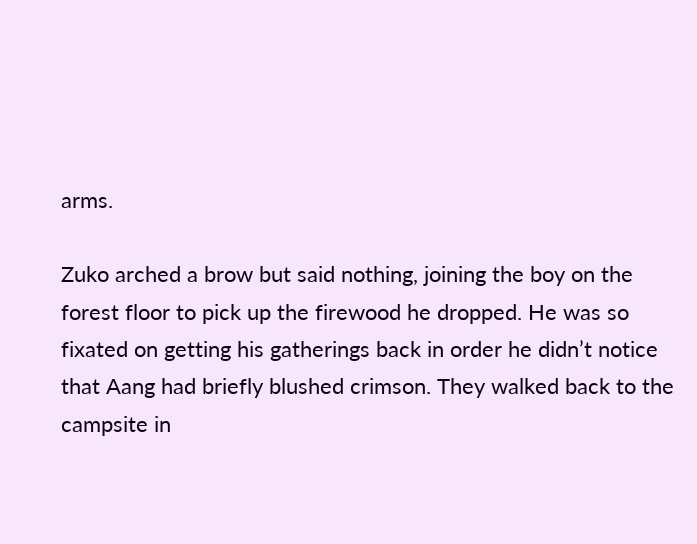arms.

Zuko arched a brow but said nothing, joining the boy on the forest floor to pick up the firewood he dropped. He was so fixated on getting his gatherings back in order he didn’t notice that Aang had briefly blushed crimson. They walked back to the campsite in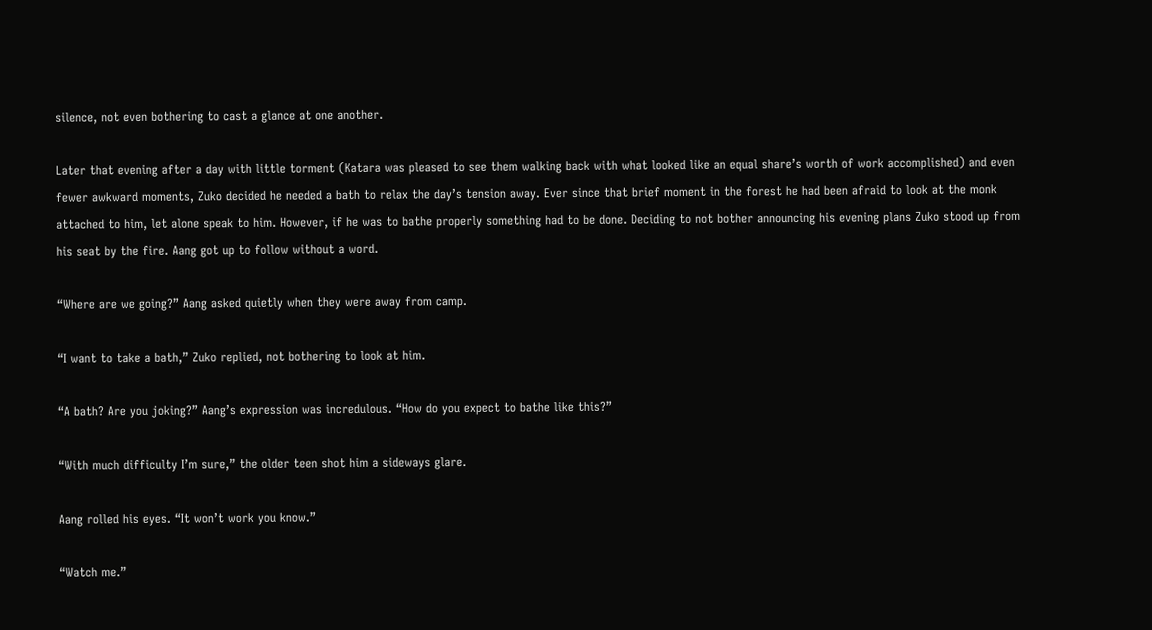silence, not even bothering to cast a glance at one another.

Later that evening after a day with little torment (Katara was pleased to see them walking back with what looked like an equal share’s worth of work accomplished) and even fewer awkward moments, Zuko decided he needed a bath to relax the day’s tension away. Ever since that brief moment in the forest he had been afraid to look at the monk attached to him, let alone speak to him. However, if he was to bathe properly something had to be done. Deciding to not bother announcing his evening plans Zuko stood up from his seat by the fire. Aang got up to follow without a word.

“Where are we going?” Aang asked quietly when they were away from camp.

“I want to take a bath,” Zuko replied, not bothering to look at him.

“A bath? Are you joking?” Aang’s expression was incredulous. “How do you expect to bathe like this?”

“With much difficulty I’m sure,” the older teen shot him a sideways glare.

Aang rolled his eyes. “It won’t work you know.”

“Watch me.”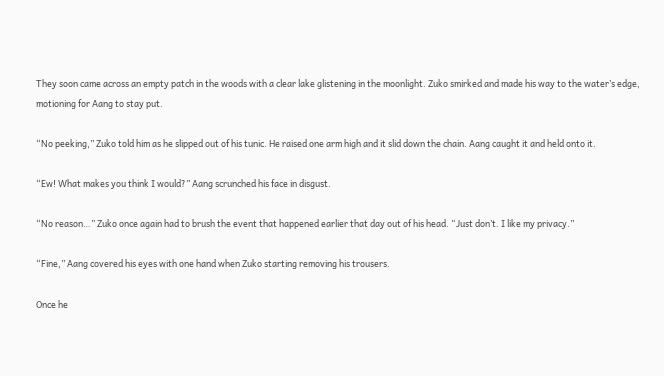They soon came across an empty patch in the woods with a clear lake glistening in the moonlight. Zuko smirked and made his way to the water’s edge, motioning for Aang to stay put.

“No peeking,” Zuko told him as he slipped out of his tunic. He raised one arm high and it slid down the chain. Aang caught it and held onto it.

“Ew! What makes you think I would?” Aang scrunched his face in disgust.

“No reason…” Zuko once again had to brush the event that happened earlier that day out of his head. “Just don’t. I like my privacy.”

“Fine,” Aang covered his eyes with one hand when Zuko starting removing his trousers.

Once he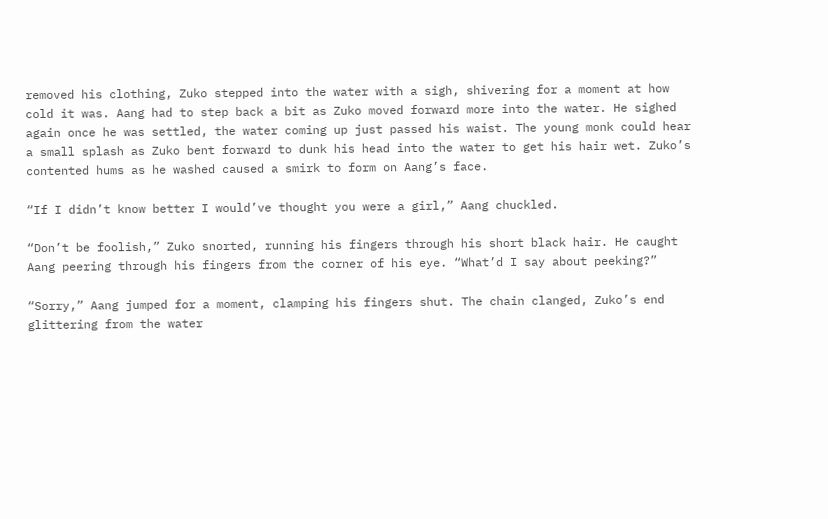removed his clothing, Zuko stepped into the water with a sigh, shivering for a moment at how cold it was. Aang had to step back a bit as Zuko moved forward more into the water. He sighed again once he was settled, the water coming up just passed his waist. The young monk could hear a small splash as Zuko bent forward to dunk his head into the water to get his hair wet. Zuko’s contented hums as he washed caused a smirk to form on Aang’s face.

“If I didn’t know better I would’ve thought you were a girl,” Aang chuckled.

“Don’t be foolish,” Zuko snorted, running his fingers through his short black hair. He caught Aang peering through his fingers from the corner of his eye. “What’d I say about peeking?”

“Sorry,” Aang jumped for a moment, clamping his fingers shut. The chain clanged, Zuko’s end glittering from the water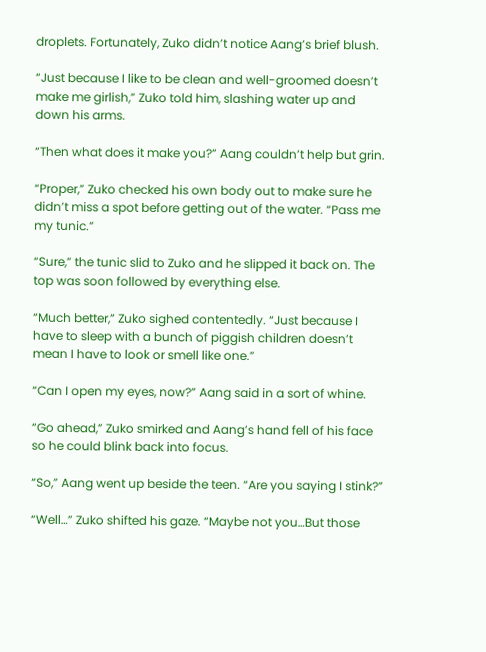droplets. Fortunately, Zuko didn’t notice Aang’s brief blush.

“Just because I like to be clean and well-groomed doesn’t make me girlish,” Zuko told him, slashing water up and down his arms.

“Then what does it make you?” Aang couldn’t help but grin.

“Proper,” Zuko checked his own body out to make sure he didn’t miss a spot before getting out of the water. “Pass me my tunic.”

“Sure,” the tunic slid to Zuko and he slipped it back on. The top was soon followed by everything else.

“Much better,” Zuko sighed contentedly. “Just because I have to sleep with a bunch of piggish children doesn’t mean I have to look or smell like one.”

“Can I open my eyes, now?” Aang said in a sort of whine.

“Go ahead,” Zuko smirked and Aang’s hand fell of his face so he could blink back into focus.

“So,” Aang went up beside the teen. “Are you saying I stink?”

“Well…” Zuko shifted his gaze. “Maybe not you…But those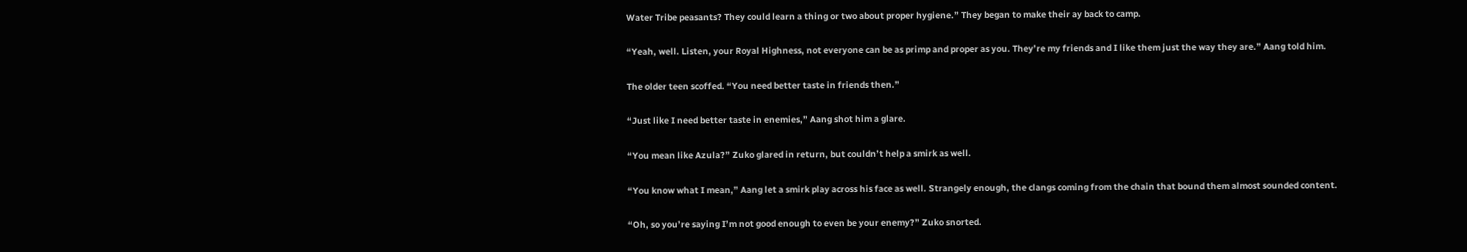Water Tribe peasants? They could learn a thing or two about proper hygiene.” They began to make their ay back to camp.

“Yeah, well. Listen, your Royal Highness, not everyone can be as primp and proper as you. They’re my friends and I like them just the way they are.” Aang told him.

The older teen scoffed. “You need better taste in friends then.”

“Just like I need better taste in enemies,” Aang shot him a glare.

“You mean like Azula?” Zuko glared in return, but couldn’t help a smirk as well.

“You know what I mean,” Aang let a smirk play across his face as well. Strangely enough, the clangs coming from the chain that bound them almost sounded content.

“Oh, so you’re saying I’m not good enough to even be your enemy?” Zuko snorted.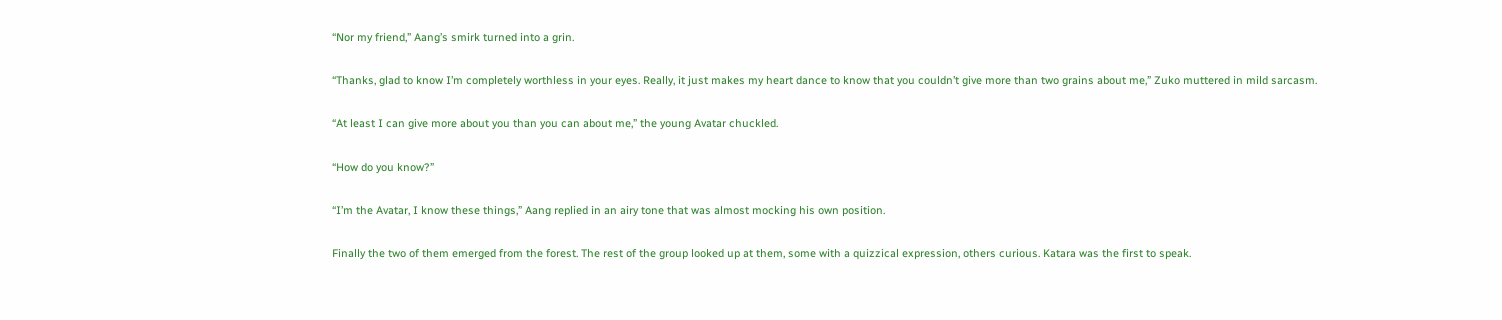“Nor my friend,” Aang’s smirk turned into a grin.

“Thanks, glad to know I’m completely worthless in your eyes. Really, it just makes my heart dance to know that you couldn’t give more than two grains about me,” Zuko muttered in mild sarcasm.

“At least I can give more about you than you can about me,” the young Avatar chuckled.

“How do you know?”

“I’m the Avatar, I know these things,” Aang replied in an airy tone that was almost mocking his own position.

Finally the two of them emerged from the forest. The rest of the group looked up at them, some with a quizzical expression, others curious. Katara was the first to speak.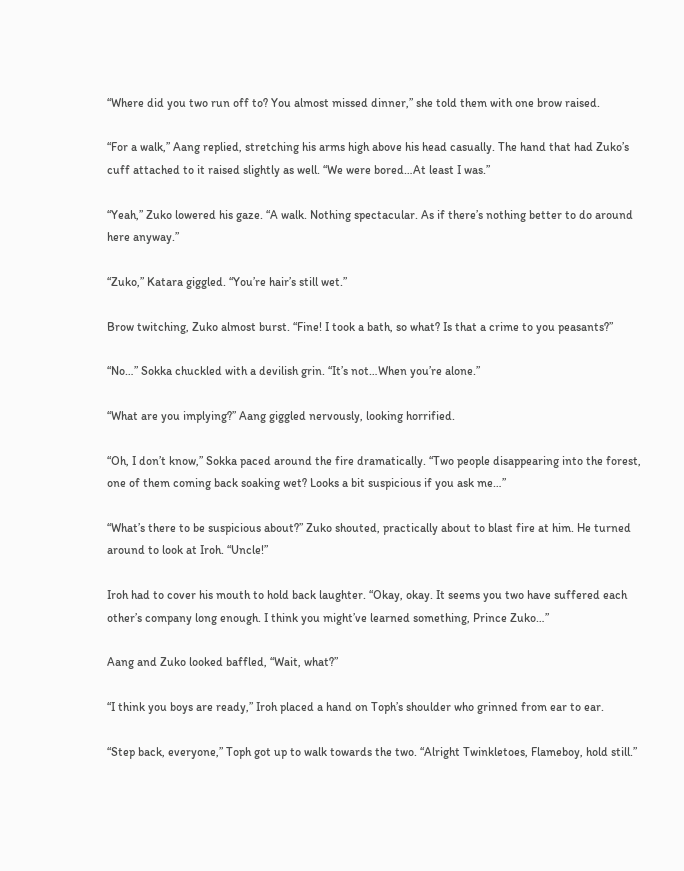“Where did you two run off to? You almost missed dinner,” she told them with one brow raised.

“For a walk,” Aang replied, stretching his arms high above his head casually. The hand that had Zuko’s cuff attached to it raised slightly as well. “We were bored…At least I was.”

“Yeah,” Zuko lowered his gaze. “A walk. Nothing spectacular. As if there’s nothing better to do around here anyway.”

“Zuko,” Katara giggled. “You’re hair’s still wet.”

Brow twitching, Zuko almost burst. “Fine! I took a bath, so what? Is that a crime to you peasants?”

“No…” Sokka chuckled with a devilish grin. “It’s not…When you’re alone.”

“What are you implying?” Aang giggled nervously, looking horrified.

“Oh, I don’t know,” Sokka paced around the fire dramatically. “Two people disappearing into the forest, one of them coming back soaking wet? Looks a bit suspicious if you ask me…”

“What’s there to be suspicious about?” Zuko shouted, practically about to blast fire at him. He turned around to look at Iroh. “Uncle!”

Iroh had to cover his mouth to hold back laughter. “Okay, okay. It seems you two have suffered each other’s company long enough. I think you might’ve learned something, Prince Zuko…”

Aang and Zuko looked baffled, “Wait, what?”

“I think you boys are ready,” Iroh placed a hand on Toph’s shoulder who grinned from ear to ear.

“Step back, everyone,” Toph got up to walk towards the two. “Alright Twinkletoes, Flameboy, hold still.”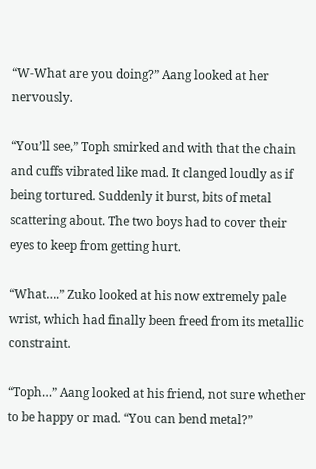“W-What are you doing?” Aang looked at her nervously.

“You’ll see,” Toph smirked and with that the chain and cuffs vibrated like mad. It clanged loudly as if being tortured. Suddenly it burst, bits of metal scattering about. The two boys had to cover their eyes to keep from getting hurt.

“What….” Zuko looked at his now extremely pale wrist, which had finally been freed from its metallic constraint.

“Toph…” Aang looked at his friend, not sure whether to be happy or mad. “You can bend metal?”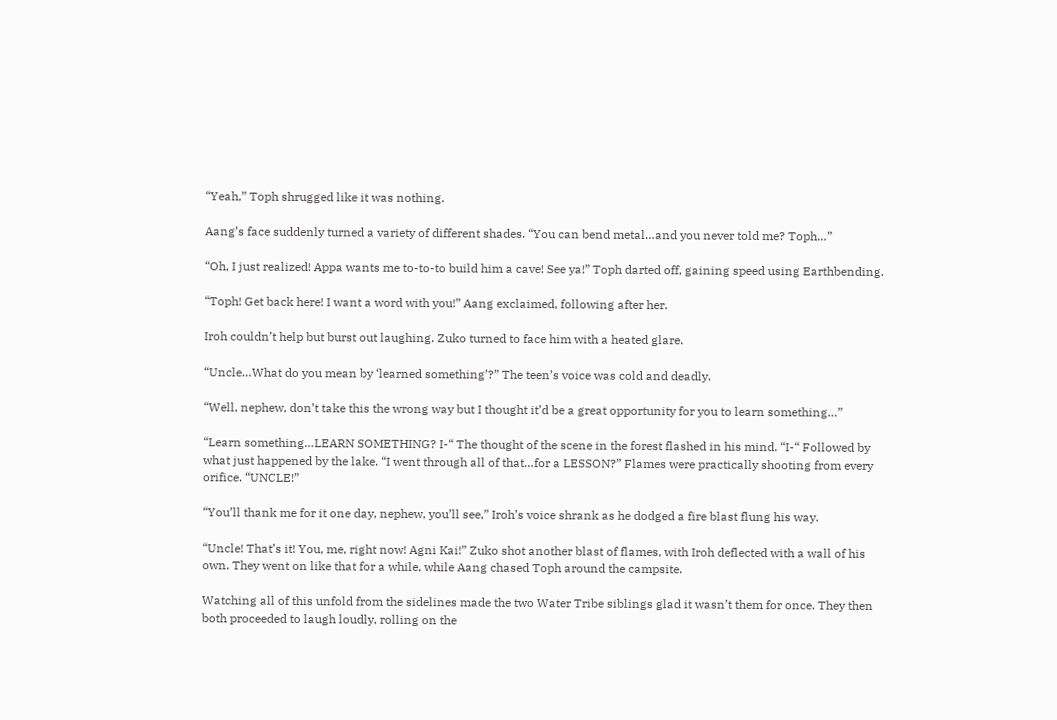“Yeah,” Toph shrugged like it was nothing.

Aang’s face suddenly turned a variety of different shades. “You can bend metal…and you never told me? Toph…”

“Oh, I just realized! Appa wants me to-to-to build him a cave! See ya!” Toph darted off, gaining speed using Earthbending.

“Toph! Get back here! I want a word with you!” Aang exclaimed, following after her.

Iroh couldn’t help but burst out laughing. Zuko turned to face him with a heated glare.

“Uncle…What do you mean by ‘learned something’?” The teen’s voice was cold and deadly.

“Well, nephew, don’t take this the wrong way but I thought it’d be a great opportunity for you to learn something…”

“Learn something…LEARN SOMETHING? I-“ The thought of the scene in the forest flashed in his mind. “I-“ Followed by what just happened by the lake. “I went through all of that…for a LESSON?” Flames were practically shooting from every orifice. “UNCLE!”

“You’ll thank me for it one day, nephew, you’ll see,” Iroh’s voice shrank as he dodged a fire blast flung his way.

“Uncle! That’s it! You, me, right now! Agni Kai!” Zuko shot another blast of flames, with Iroh deflected with a wall of his own. They went on like that for a while, while Aang chased Toph around the campsite.

Watching all of this unfold from the sidelines made the two Water Tribe siblings glad it wasn’t them for once. They then both proceeded to laugh loudly, rolling on the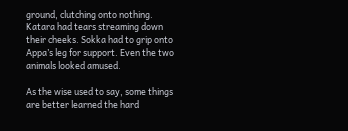ground, clutching onto nothing. Katara had tears streaming down their cheeks. Sokka had to grip onto Appa’s leg for support. Even the two animals looked amused.

As the wise used to say, some things are better learned the hard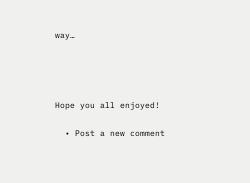way…




Hope you all enjoyed!

  • Post a new comment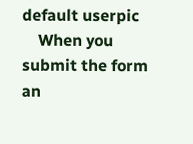default userpic
    When you submit the form an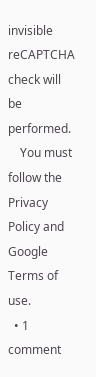invisible reCAPTCHA check will be performed.
    You must follow the Privacy Policy and Google Terms of use.
  • 1 comment